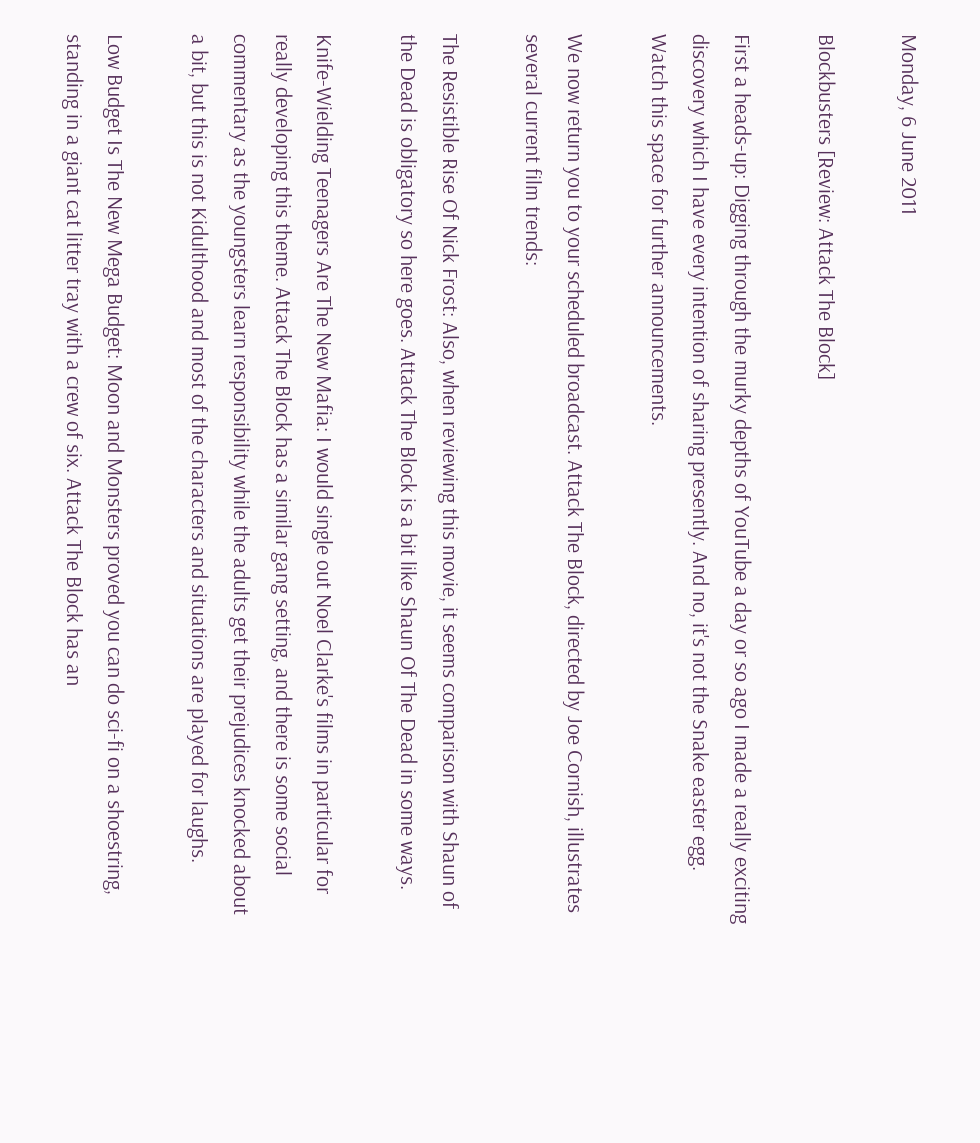Monday, 6 June 2011

Blockbusters [Review: Attack The Block]

First a heads-up: Digging through the murky depths of YouTube a day or so ago I made a really exciting discovery which I have every intention of sharing presently. And no, it's not the Snake easter egg. Watch this space for further announcements.

We now return you to your scheduled broadcast. Attack The Block, directed by Joe Cornish, illustrates several current film trends:

The Resistible Rise Of Nick Frost: Also, when reviewing this movie, it seems comparison with Shaun of the Dead is obligatory so here goes. Attack The Block is a bit like Shaun Of The Dead in some ways.

Knife-Wielding Teenagers Are The New Mafia: I would single out Noel Clarke's films in particular for really developing this theme. Attack The Block has a similar gang setting, and there is some social commentary as the youngsters learn responsibility while the adults get their prejudices knocked about a bit, but this is not Kidulthood and most of the characters and situations are played for laughs.

Low Budget Is The New Mega Budget: Moon and Monsters proved you can do sci-fi on a shoestring, standing in a giant cat litter tray with a crew of six. Attack The Block has an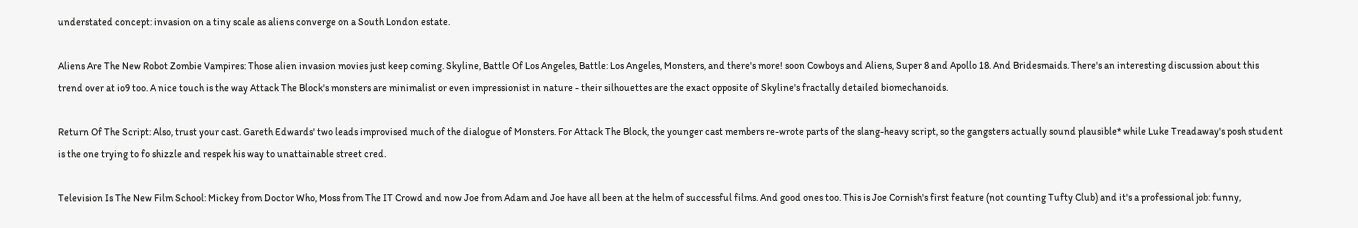understated concept: invasion on a tiny scale as aliens converge on a South London estate.

Aliens Are The New Robot Zombie Vampires: Those alien invasion movies just keep coming. Skyline, Battle Of Los Angeles, Battle: Los Angeles, Monsters, and there's more! soon Cowboys and Aliens, Super 8 and Apollo 18. And Bridesmaids. There's an interesting discussion about this trend over at io9 too. A nice touch is the way Attack The Block's monsters are minimalist or even impressionist in nature - their silhouettes are the exact opposite of Skyline's fractally detailed biomechanoids.

Return Of The Script: Also, trust your cast. Gareth Edwards' two leads improvised much of the dialogue of Monsters. For Attack The Block, the younger cast members re-wrote parts of the slang-heavy script, so the gangsters actually sound plausible* while Luke Treadaway's posh student is the one trying to fo shizzle and respek his way to unattainable street cred.

Television Is The New Film School: Mickey from Doctor Who, Moss from The IT Crowd and now Joe from Adam and Joe have all been at the helm of successful films. And good ones too. This is Joe Cornish's first feature (not counting Tufty Club) and it's a professional job: funny,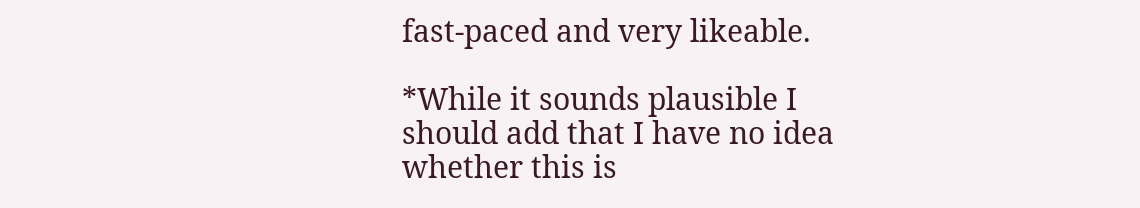fast-paced and very likeable.

*While it sounds plausible I should add that I have no idea whether this is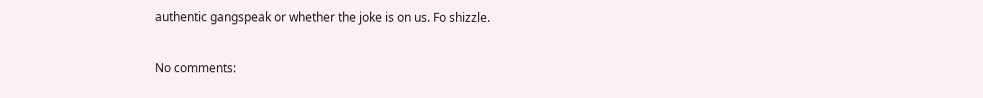authentic gangspeak or whether the joke is on us. Fo shizzle.

No comments: